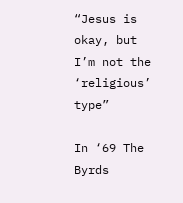“Jesus is okay, but I’m not the ‘religious’ type”

In ‘69 The Byrds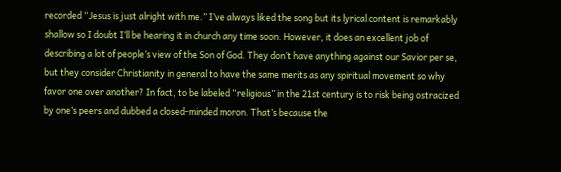recorded “Jesus is just alright with me.” I’ve always liked the song but its lyrical content is remarkably shallow so I doubt I’ll be hearing it in church any time soon. However, it does an excellent job of describing a lot of people’s view of the Son of God. They don’t have anything against our Savior per se, but they consider Christianity in general to have the same merits as any spiritual movement so why favor one over another? In fact, to be labeled “religious” in the 21st century is to risk being ostracized by one’s peers and dubbed a closed-minded moron. That’s because the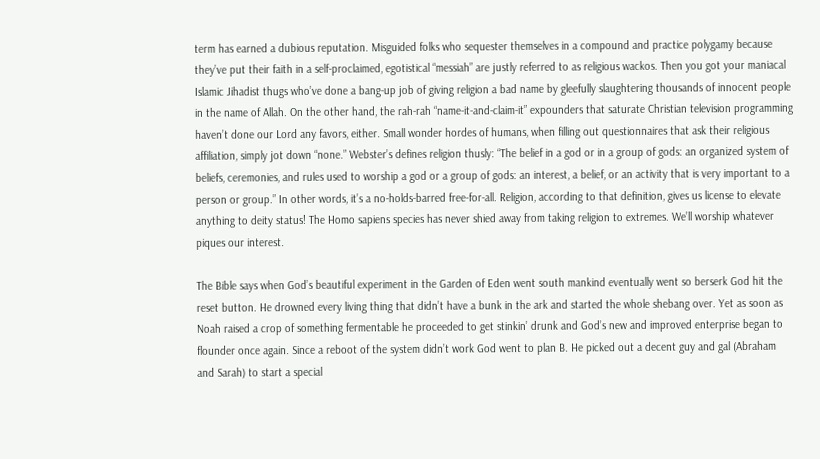term has earned a dubious reputation. Misguided folks who sequester themselves in a compound and practice polygamy because they’ve put their faith in a self-proclaimed, egotistical “messiah” are justly referred to as religious wackos. Then you got your maniacal Islamic Jihadist thugs who’ve done a bang-up job of giving religion a bad name by gleefully slaughtering thousands of innocent people in the name of Allah. On the other hand, the rah-rah “name-it-and-claim-it” expounders that saturate Christian television programming haven’t done our Lord any favors, either. Small wonder hordes of humans, when filling out questionnaires that ask their religious affiliation, simply jot down “none.” Webster’s defines religion thusly: “The belief in a god or in a group of gods: an organized system of beliefs, ceremonies, and rules used to worship a god or a group of gods: an interest, a belief, or an activity that is very important to a person or group.” In other words, it’s a no-holds-barred free-for-all. Religion, according to that definition, gives us license to elevate anything to deity status! The Homo sapiens species has never shied away from taking religion to extremes. We’ll worship whatever piques our interest.

The Bible says when God’s beautiful experiment in the Garden of Eden went south mankind eventually went so berserk God hit the reset button. He drowned every living thing that didn’t have a bunk in the ark and started the whole shebang over. Yet as soon as Noah raised a crop of something fermentable he proceeded to get stinkin’ drunk and God’s new and improved enterprise began to flounder once again. Since a reboot of the system didn’t work God went to plan B. He picked out a decent guy and gal (Abraham and Sarah) to start a special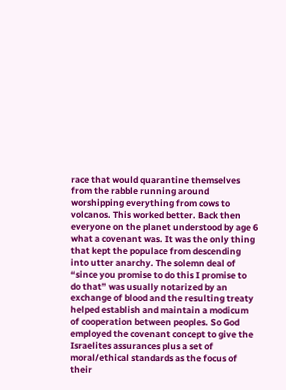race that would quarantine themselves from the rabble running around worshipping everything from cows to volcanos. This worked better. Back then everyone on the planet understood by age 6 what a covenant was. It was the only thing that kept the populace from descending into utter anarchy. The solemn deal of “since you promise to do this I promise to do that” was usually notarized by an exchange of blood and the resulting treaty helped establish and maintain a modicum of cooperation between peoples. So God employed the covenant concept to give the Israelites assurances plus a set of moral/ethical standards as the focus of their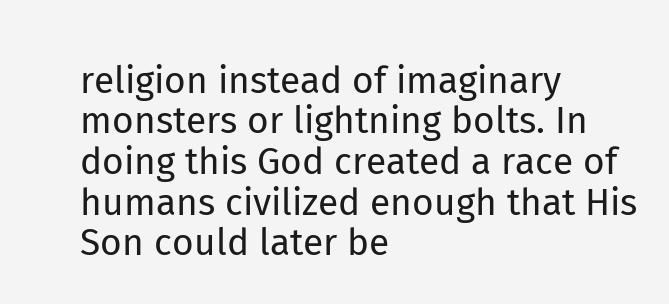religion instead of imaginary monsters or lightning bolts. In doing this God created a race of humans civilized enough that His Son could later be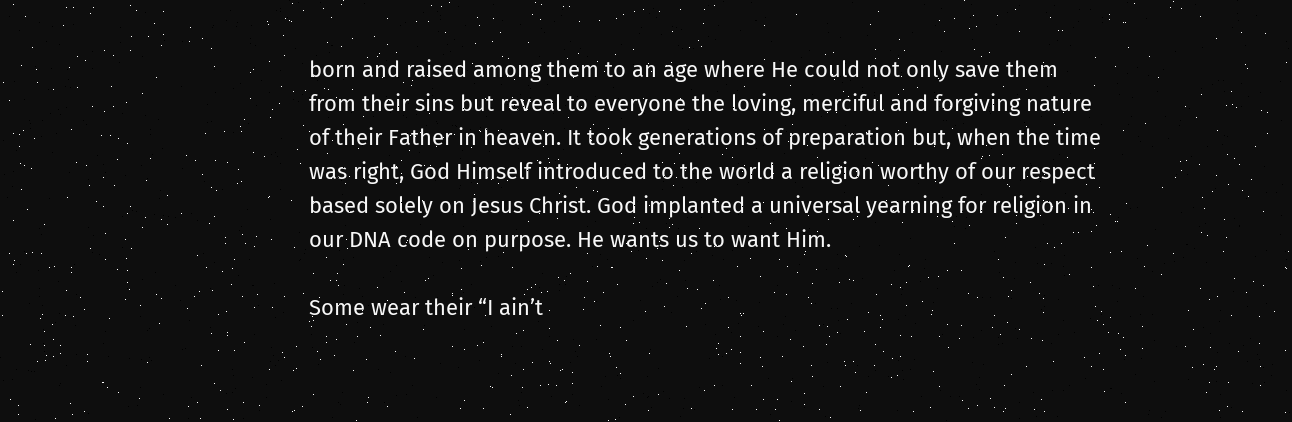born and raised among them to an age where He could not only save them from their sins but reveal to everyone the loving, merciful and forgiving nature of their Father in heaven. It took generations of preparation but, when the time was right, God Himself introduced to the world a religion worthy of our respect based solely on Jesus Christ. God implanted a universal yearning for religion in our DNA code on purpose. He wants us to want Him.

Some wear their “I ain’t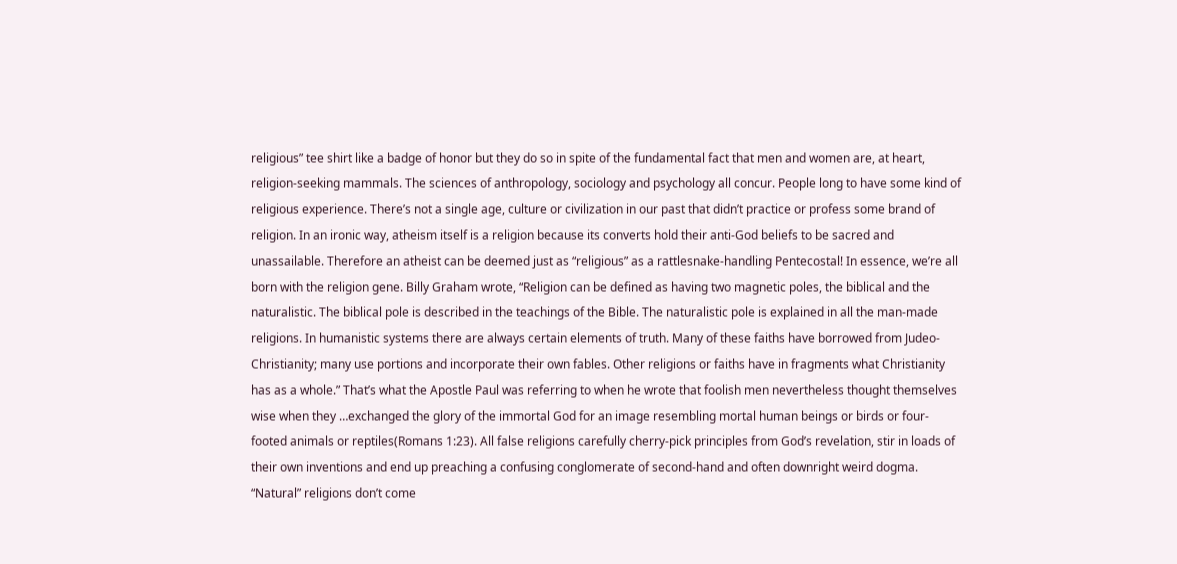religious” tee shirt like a badge of honor but they do so in spite of the fundamental fact that men and women are, at heart, religion-seeking mammals. The sciences of anthropology, sociology and psychology all concur. People long to have some kind of religious experience. There’s not a single age, culture or civilization in our past that didn’t practice or profess some brand of religion. In an ironic way, atheism itself is a religion because its converts hold their anti-God beliefs to be sacred and unassailable. Therefore an atheist can be deemed just as “religious” as a rattlesnake-handling Pentecostal! In essence, we’re all born with the religion gene. Billy Graham wrote, “Religion can be defined as having two magnetic poles, the biblical and the naturalistic. The biblical pole is described in the teachings of the Bible. The naturalistic pole is explained in all the man-made religions. In humanistic systems there are always certain elements of truth. Many of these faiths have borrowed from Judeo-Christianity; many use portions and incorporate their own fables. Other religions or faiths have in fragments what Christianity has as a whole.” That’s what the Apostle Paul was referring to when he wrote that foolish men nevertheless thought themselves wise when they …exchanged the glory of the immortal God for an image resembling mortal human beings or birds or four-footed animals or reptiles(Romans 1:23). All false religions carefully cherry-pick principles from God’s revelation, stir in loads of their own inventions and end up preaching a confusing conglomerate of second-hand and often downright weird dogma. “Natural” religions don’t come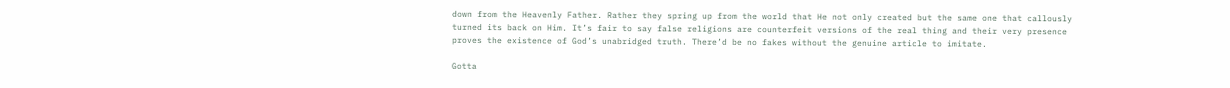down from the Heavenly Father. Rather they spring up from the world that He not only created but the same one that callously turned its back on Him. It’s fair to say false religions are counterfeit versions of the real thing and their very presence proves the existence of God’s unabridged truth. There’d be no fakes without the genuine article to imitate.

Gotta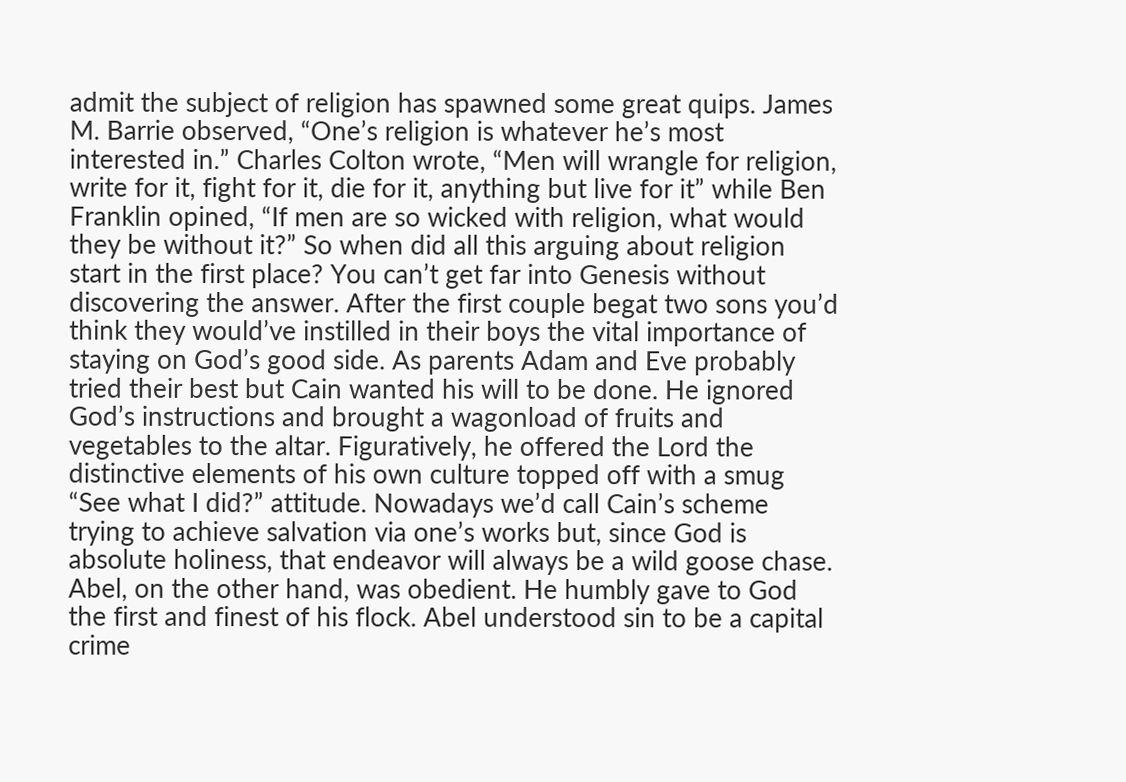admit the subject of religion has spawned some great quips. James M. Barrie observed, “One’s religion is whatever he’s most interested in.” Charles Colton wrote, “Men will wrangle for religion, write for it, fight for it, die for it, anything but live for it” while Ben Franklin opined, “If men are so wicked with religion, what would they be without it?” So when did all this arguing about religion start in the first place? You can’t get far into Genesis without discovering the answer. After the first couple begat two sons you’d think they would’ve instilled in their boys the vital importance of staying on God’s good side. As parents Adam and Eve probably tried their best but Cain wanted his will to be done. He ignored God’s instructions and brought a wagonload of fruits and vegetables to the altar. Figuratively, he offered the Lord the distinctive elements of his own culture topped off with a smug “See what I did?” attitude. Nowadays we’d call Cain’s scheme trying to achieve salvation via one’s works but, since God is absolute holiness, that endeavor will always be a wild goose chase. Abel, on the other hand, was obedient. He humbly gave to God the first and finest of his flock. Abel understood sin to be a capital crime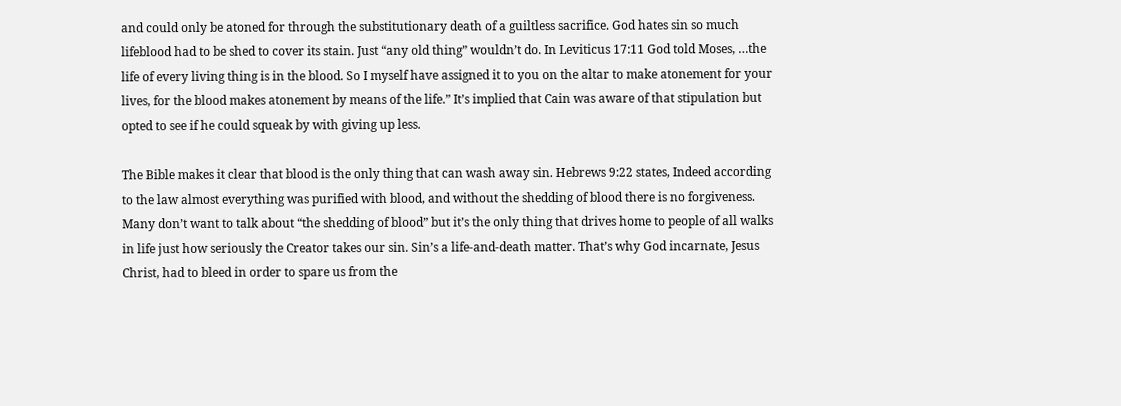and could only be atoned for through the substitutionary death of a guiltless sacrifice. God hates sin so much lifeblood had to be shed to cover its stain. Just “any old thing” wouldn’t do. In Leviticus 17:11 God told Moses, …the life of every living thing is in the blood. So I myself have assigned it to you on the altar to make atonement for your lives, for the blood makes atonement by means of the life.” It’s implied that Cain was aware of that stipulation but opted to see if he could squeak by with giving up less.

The Bible makes it clear that blood is the only thing that can wash away sin. Hebrews 9:22 states, Indeed according to the law almost everything was purified with blood, and without the shedding of blood there is no forgiveness. Many don’t want to talk about “the shedding of blood” but it’s the only thing that drives home to people of all walks in life just how seriously the Creator takes our sin. Sin’s a life-and-death matter. That’s why God incarnate, Jesus Christ, had to bleed in order to spare us from the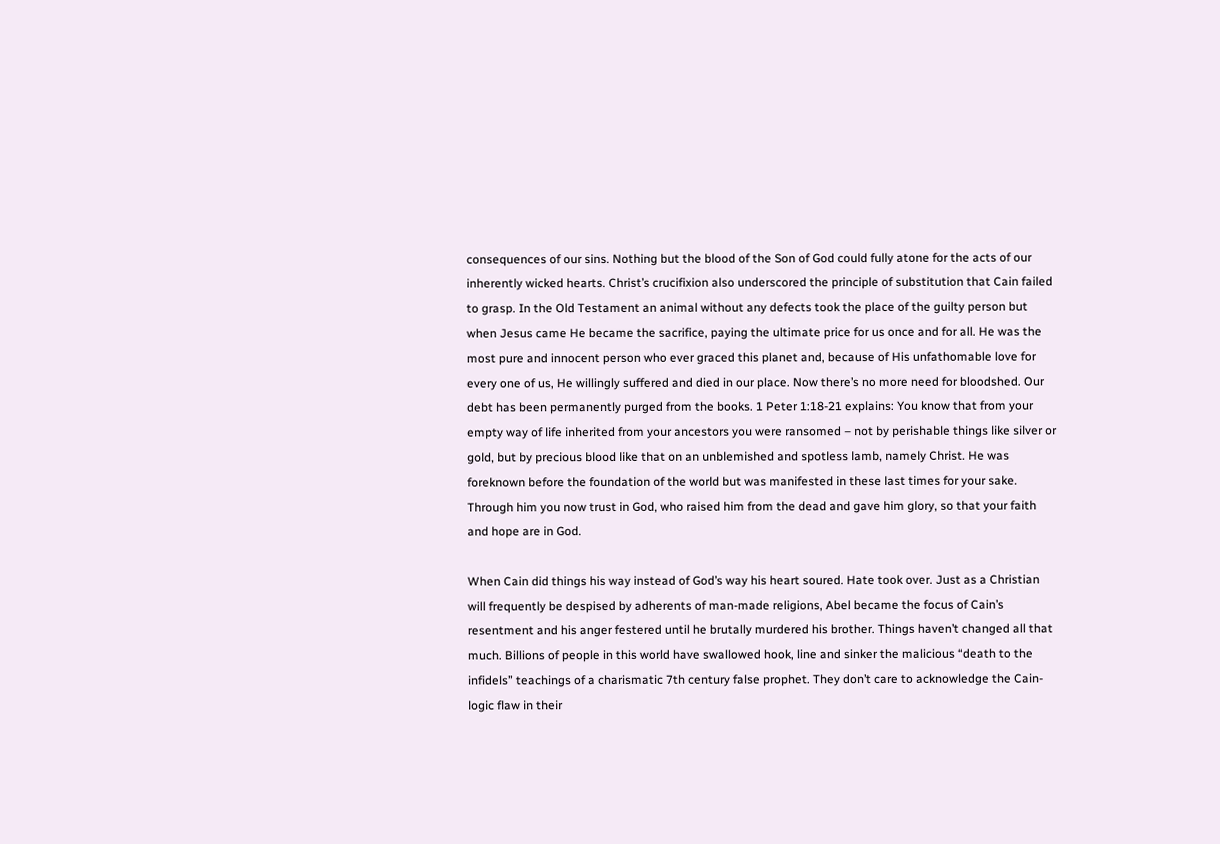consequences of our sins. Nothing but the blood of the Son of God could fully atone for the acts of our inherently wicked hearts. Christ’s crucifixion also underscored the principle of substitution that Cain failed to grasp. In the Old Testament an animal without any defects took the place of the guilty person but when Jesus came He became the sacrifice, paying the ultimate price for us once and for all. He was the most pure and innocent person who ever graced this planet and, because of His unfathomable love for every one of us, He willingly suffered and died in our place. Now there’s no more need for bloodshed. Our debt has been permanently purged from the books. 1 Peter 1:18-21 explains: You know that from your empty way of life inherited from your ancestors you were ransomed – not by perishable things like silver or gold, but by precious blood like that on an unblemished and spotless lamb, namely Christ. He was foreknown before the foundation of the world but was manifested in these last times for your sake. Through him you now trust in God, who raised him from the dead and gave him glory, so that your faith and hope are in God.

When Cain did things his way instead of God’s way his heart soured. Hate took over. Just as a Christian will frequently be despised by adherents of man-made religions, Abel became the focus of Cain’s resentment and his anger festered until he brutally murdered his brother. Things haven’t changed all that much. Billions of people in this world have swallowed hook, line and sinker the malicious “death to the infidels” teachings of a charismatic 7th century false prophet. They don’t care to acknowledge the Cain-logic flaw in their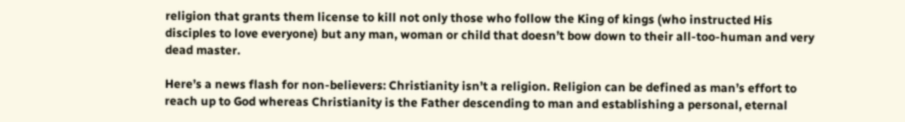religion that grants them license to kill not only those who follow the King of kings (who instructed His disciples to love everyone) but any man, woman or child that doesn’t bow down to their all-too-human and very dead master.

Here’s a news flash for non-believers: Christianity isn’t a religion. Religion can be defined as man’s effort to reach up to God whereas Christianity is the Father descending to man and establishing a personal, eternal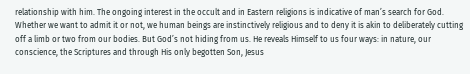relationship with him. The ongoing interest in the occult and in Eastern religions is indicative of man’s search for God. Whether we want to admit it or not, we human beings are instinctively religious and to deny it is akin to deliberately cutting off a limb or two from our bodies. But God’s not hiding from us. He reveals Himself to us four ways: in nature, our conscience, the Scriptures and through His only begotten Son, Jesus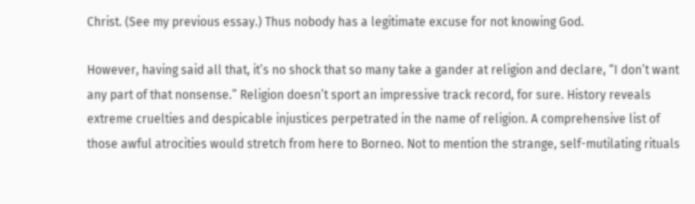Christ. (See my previous essay.) Thus nobody has a legitimate excuse for not knowing God.

However, having said all that, it’s no shock that so many take a gander at religion and declare, “I don’t want any part of that nonsense.” Religion doesn’t sport an impressive track record, for sure. History reveals extreme cruelties and despicable injustices perpetrated in the name of religion. A comprehensive list of those awful atrocities would stretch from here to Borneo. Not to mention the strange, self-mutilating rituals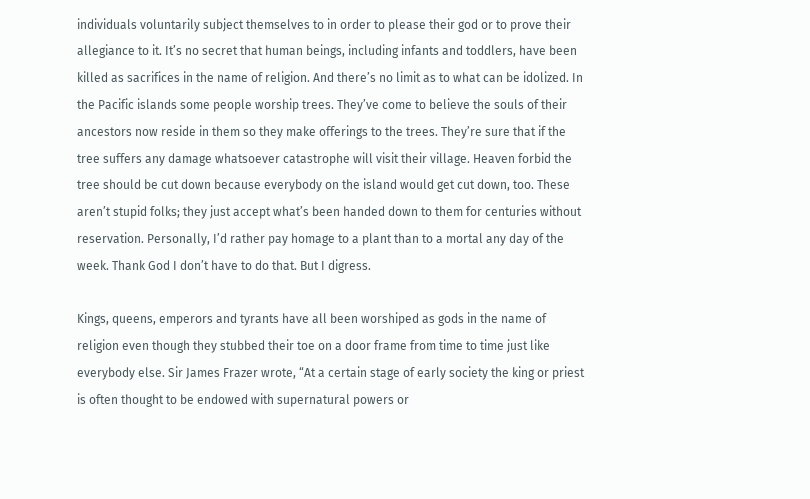individuals voluntarily subject themselves to in order to please their god or to prove their allegiance to it. It’s no secret that human beings, including infants and toddlers, have been killed as sacrifices in the name of religion. And there’s no limit as to what can be idolized. In the Pacific islands some people worship trees. They’ve come to believe the souls of their ancestors now reside in them so they make offerings to the trees. They’re sure that if the tree suffers any damage whatsoever catastrophe will visit their village. Heaven forbid the tree should be cut down because everybody on the island would get cut down, too. These aren’t stupid folks; they just accept what’s been handed down to them for centuries without reservation. Personally, I’d rather pay homage to a plant than to a mortal any day of the week. Thank God I don’t have to do that. But I digress.

Kings, queens, emperors and tyrants have all been worshiped as gods in the name of religion even though they stubbed their toe on a door frame from time to time just like everybody else. Sir James Frazer wrote, “At a certain stage of early society the king or priest is often thought to be endowed with supernatural powers or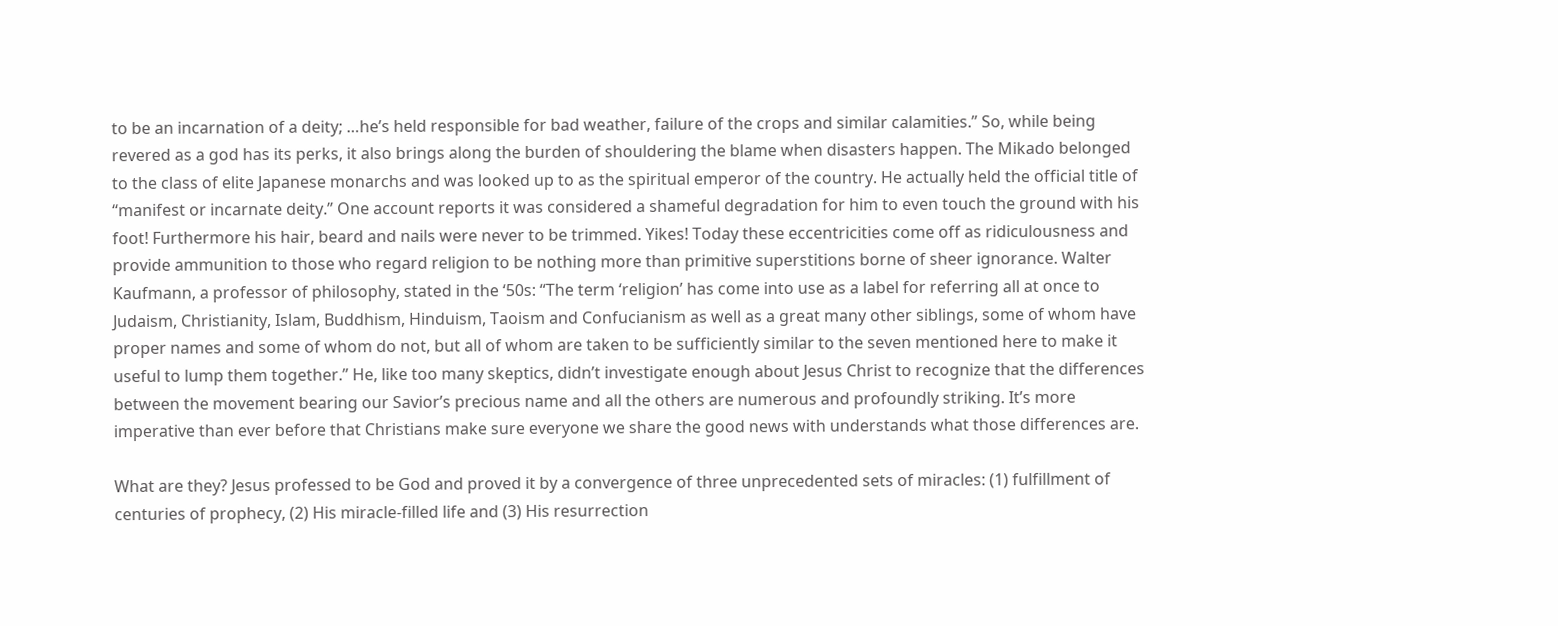to be an incarnation of a deity; …he’s held responsible for bad weather, failure of the crops and similar calamities.” So, while being revered as a god has its perks, it also brings along the burden of shouldering the blame when disasters happen. The Mikado belonged to the class of elite Japanese monarchs and was looked up to as the spiritual emperor of the country. He actually held the official title of “manifest or incarnate deity.” One account reports it was considered a shameful degradation for him to even touch the ground with his foot! Furthermore his hair, beard and nails were never to be trimmed. Yikes! Today these eccentricities come off as ridiculousness and provide ammunition to those who regard religion to be nothing more than primitive superstitions borne of sheer ignorance. Walter Kaufmann, a professor of philosophy, stated in the ‘50s: “The term ‘religion’ has come into use as a label for referring all at once to Judaism, Christianity, Islam, Buddhism, Hinduism, Taoism and Confucianism as well as a great many other siblings, some of whom have proper names and some of whom do not, but all of whom are taken to be sufficiently similar to the seven mentioned here to make it useful to lump them together.” He, like too many skeptics, didn’t investigate enough about Jesus Christ to recognize that the differences between the movement bearing our Savior’s precious name and all the others are numerous and profoundly striking. It’s more imperative than ever before that Christians make sure everyone we share the good news with understands what those differences are.

What are they? Jesus professed to be God and proved it by a convergence of three unprecedented sets of miracles: (1) fulfillment of centuries of prophecy, (2) His miracle-filled life and (3) His resurrection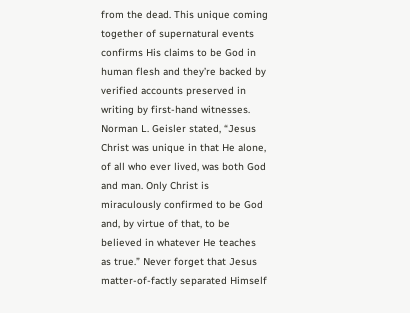from the dead. This unique coming together of supernatural events confirms His claims to be God in human flesh and they’re backed by verified accounts preserved in writing by first-hand witnesses. Norman L. Geisler stated, “Jesus Christ was unique in that He alone, of all who ever lived, was both God and man. Only Christ is miraculously confirmed to be God and, by virtue of that, to be believed in whatever He teaches as true.” Never forget that Jesus matter-of-factly separated Himself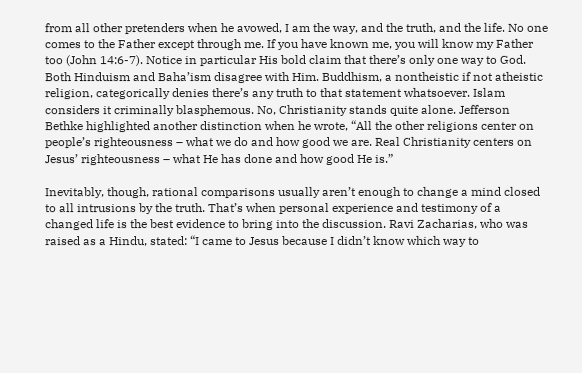from all other pretenders when he avowed, I am the way, and the truth, and the life. No one comes to the Father except through me. If you have known me, you will know my Father too (John 14:6-7). Notice in particular His bold claim that there’s only one way to God. Both Hinduism and Baha’ism disagree with Him. Buddhism, a nontheistic if not atheistic religion, categorically denies there’s any truth to that statement whatsoever. Islam considers it criminally blasphemous. No, Christianity stands quite alone. Jefferson Bethke highlighted another distinction when he wrote, “All the other religions center on people’s righteousness – what we do and how good we are. Real Christianity centers on Jesus’ righteousness – what He has done and how good He is.”

Inevitably, though, rational comparisons usually aren’t enough to change a mind closed to all intrusions by the truth. That’s when personal experience and testimony of a changed life is the best evidence to bring into the discussion. Ravi Zacharias, who was raised as a Hindu, stated: “I came to Jesus because I didn’t know which way to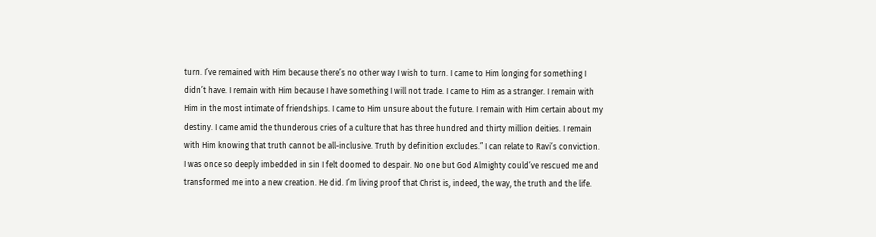turn. I’ve remained with Him because there’s no other way I wish to turn. I came to Him longing for something I didn’t have. I remain with Him because I have something I will not trade. I came to Him as a stranger. I remain with Him in the most intimate of friendships. I came to Him unsure about the future. I remain with Him certain about my destiny. I came amid the thunderous cries of a culture that has three hundred and thirty million deities. I remain with Him knowing that truth cannot be all-inclusive. Truth by definition excludes.” I can relate to Ravi’s conviction. I was once so deeply imbedded in sin I felt doomed to despair. No one but God Almighty could’ve rescued me and transformed me into a new creation. He did. I’m living proof that Christ is, indeed, the way, the truth and the life.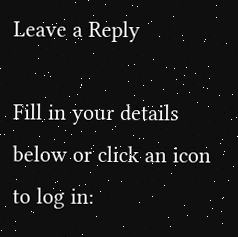Leave a Reply

Fill in your details below or click an icon to log in: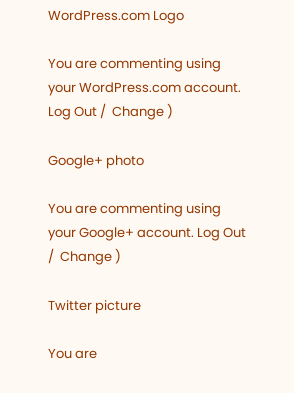WordPress.com Logo

You are commenting using your WordPress.com account. Log Out /  Change )

Google+ photo

You are commenting using your Google+ account. Log Out /  Change )

Twitter picture

You are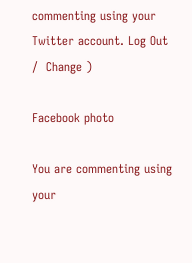commenting using your Twitter account. Log Out /  Change )

Facebook photo

You are commenting using your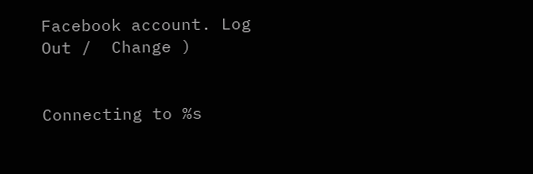Facebook account. Log Out /  Change )


Connecting to %s